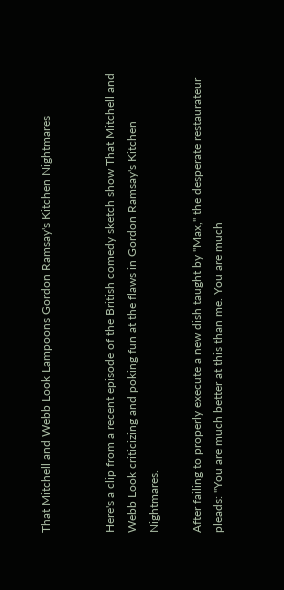That Mitchell and Webb Look Lampoons Gordon Ramsay's Kitchen Nightmares


Here's a clip from a recent episode of the British comedy sketch show That Mitchell and Webb Look criticizing and poking fun at the flaws in Gordon Ramsay's Kitchen Nightmares.

After failing to properly execute a new dish taught by "Max," the desperate restaurateur pleads: "You are much better at this than me. You are much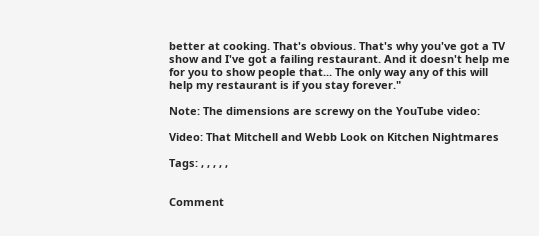better at cooking. That's obvious. That's why you've got a TV show and I've got a failing restaurant. And it doesn't help me for you to show people that... The only way any of this will help my restaurant is if you stay forever."

Note: The dimensions are screwy on the YouTube video:

Video: That Mitchell and Webb Look on Kitchen Nightmares

Tags: , , , , ,


Comment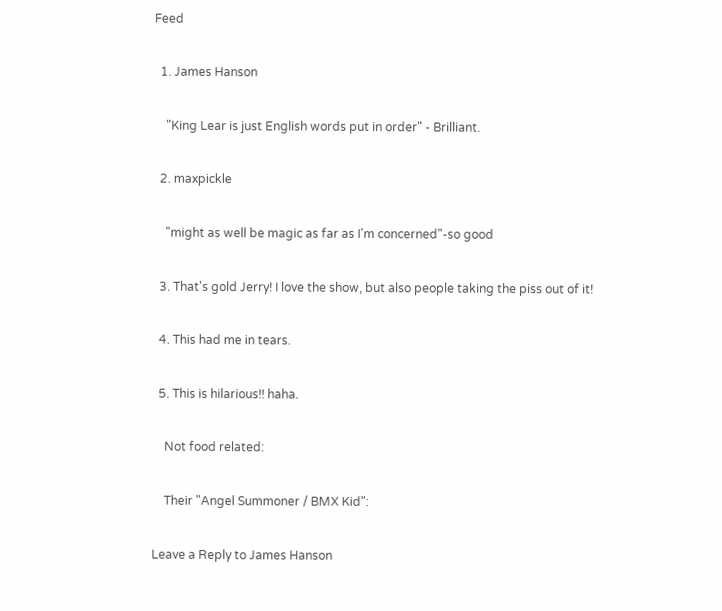Feed

  1. James Hanson

    "King Lear is just English words put in order" - Brilliant.

  2. maxpickle

    "might as well be magic as far as I'm concerned"-so good

  3. That's gold Jerry! I love the show, but also people taking the piss out of it!

  4. This had me in tears.

  5. This is hilarious!! haha.

    Not food related:

    Their "Angel Summoner / BMX Kid":

Leave a Reply to James Hanson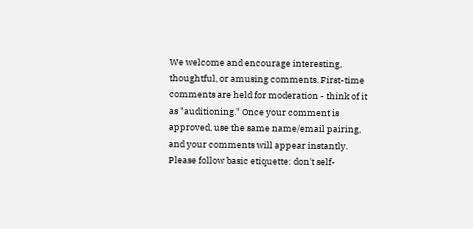We welcome and encourage interesting, thoughtful, or amusing comments. First-time comments are held for moderation - think of it as "auditioning." Once your comment is approved, use the same name/email pairing, and your comments will appear instantly. Please follow basic etiquette: don't self-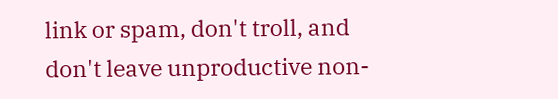link or spam, don't troll, and don't leave unproductive non-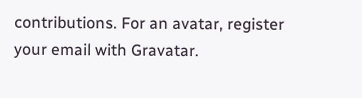contributions. For an avatar, register your email with Gravatar.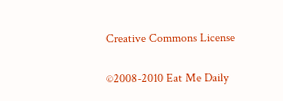Creative Commons License

©2008-2010 Eat Me Daily